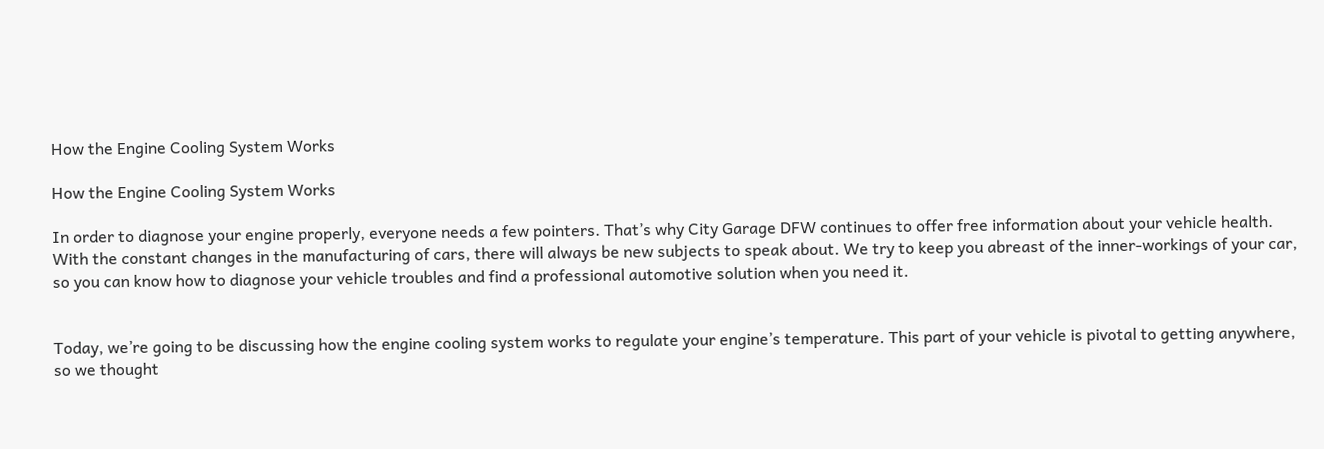How the Engine Cooling System Works

How the Engine Cooling System Works

In order to diagnose your engine properly, everyone needs a few pointers. That’s why City Garage DFW continues to offer free information about your vehicle health. With the constant changes in the manufacturing of cars, there will always be new subjects to speak about. We try to keep you abreast of the inner-workings of your car, so you can know how to diagnose your vehicle troubles and find a professional automotive solution when you need it.


Today, we’re going to be discussing how the engine cooling system works to regulate your engine’s temperature. This part of your vehicle is pivotal to getting anywhere, so we thought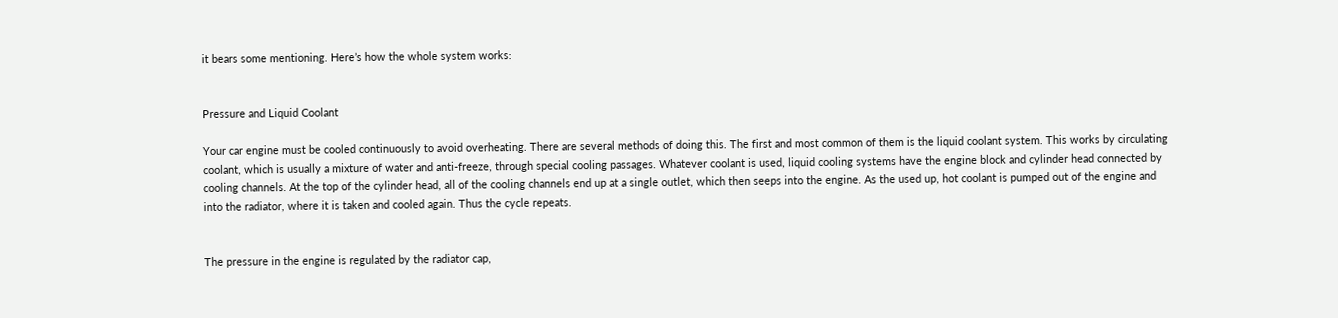it bears some mentioning. Here’s how the whole system works:


Pressure and Liquid Coolant

Your car engine must be cooled continuously to avoid overheating. There are several methods of doing this. The first and most common of them is the liquid coolant system. This works by circulating coolant, which is usually a mixture of water and anti-freeze, through special cooling passages. Whatever coolant is used, liquid cooling systems have the engine block and cylinder head connected by cooling channels. At the top of the cylinder head, all of the cooling channels end up at a single outlet, which then seeps into the engine. As the used up, hot coolant is pumped out of the engine and into the radiator, where it is taken and cooled again. Thus the cycle repeats.


The pressure in the engine is regulated by the radiator cap,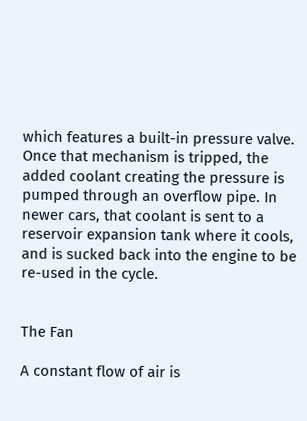which features a built-in pressure valve. Once that mechanism is tripped, the added coolant creating the pressure is pumped through an overflow pipe. In newer cars, that coolant is sent to a reservoir expansion tank where it cools, and is sucked back into the engine to be re-used in the cycle.


The Fan

A constant flow of air is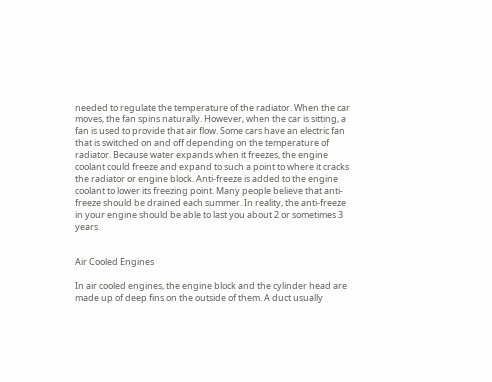needed to regulate the temperature of the radiator. When the car moves, the fan spins naturally. However, when the car is sitting, a fan is used to provide that air flow. Some cars have an electric fan that is switched on and off depending on the temperature of radiator. Because water expands when it freezes, the engine coolant could freeze and expand to such a point to where it cracks the radiator or engine block. Anti-freeze is added to the engine coolant to lower its freezing point. Many people believe that anti-freeze should be drained each summer. In reality, the anti-freeze in your engine should be able to last you about 2 or sometimes 3 years.


Air Cooled Engines

In air cooled engines, the engine block and the cylinder head are made up of deep fins on the outside of them. A duct usually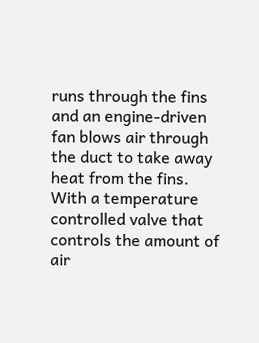runs through the fins and an engine-driven fan blows air through the duct to take away heat from the fins. With a temperature controlled valve that controls the amount of air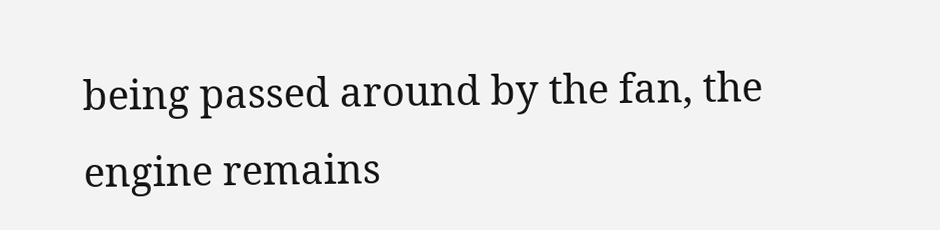being passed around by the fan, the engine remains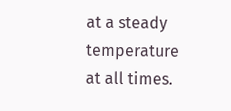at a steady temperature at all times.